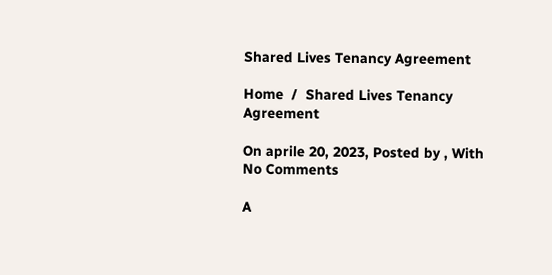Shared Lives Tenancy Agreement

Home  /  Shared Lives Tenancy Agreement

On aprile 20, 2023, Posted by , With No Comments

A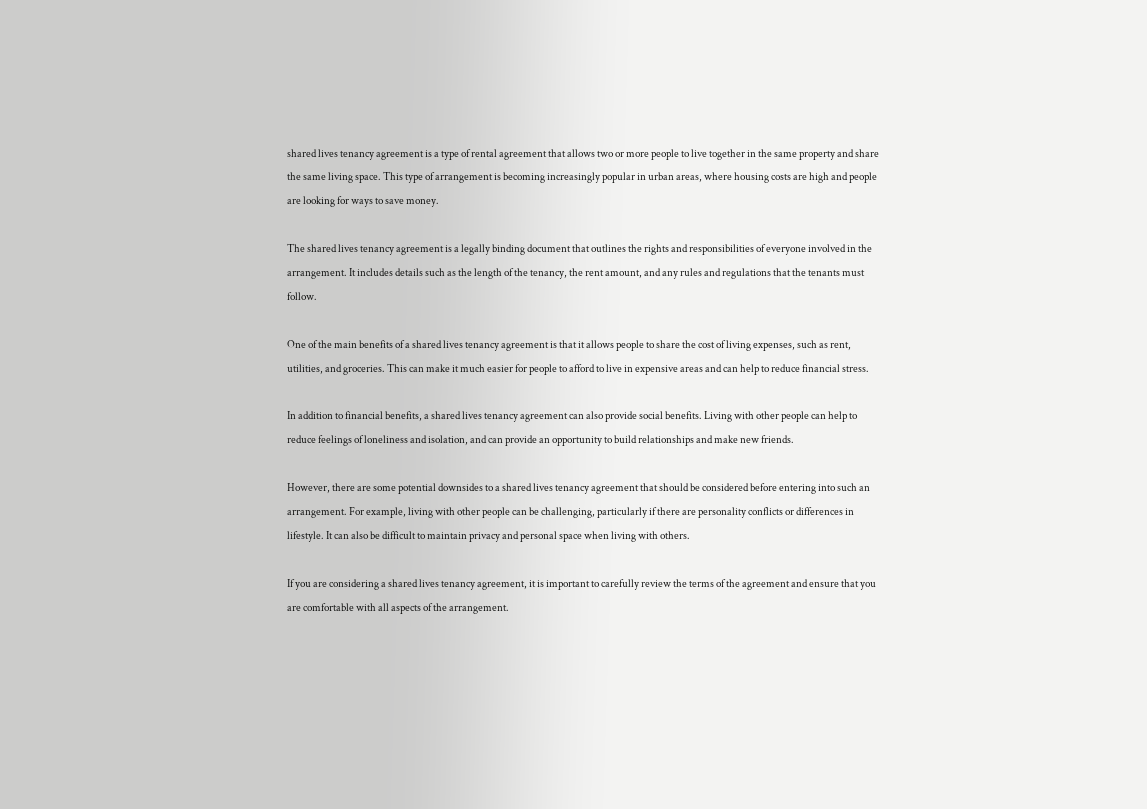shared lives tenancy agreement is a type of rental agreement that allows two or more people to live together in the same property and share the same living space. This type of arrangement is becoming increasingly popular in urban areas, where housing costs are high and people are looking for ways to save money.

The shared lives tenancy agreement is a legally binding document that outlines the rights and responsibilities of everyone involved in the arrangement. It includes details such as the length of the tenancy, the rent amount, and any rules and regulations that the tenants must follow.

One of the main benefits of a shared lives tenancy agreement is that it allows people to share the cost of living expenses, such as rent, utilities, and groceries. This can make it much easier for people to afford to live in expensive areas and can help to reduce financial stress.

In addition to financial benefits, a shared lives tenancy agreement can also provide social benefits. Living with other people can help to reduce feelings of loneliness and isolation, and can provide an opportunity to build relationships and make new friends.

However, there are some potential downsides to a shared lives tenancy agreement that should be considered before entering into such an arrangement. For example, living with other people can be challenging, particularly if there are personality conflicts or differences in lifestyle. It can also be difficult to maintain privacy and personal space when living with others.

If you are considering a shared lives tenancy agreement, it is important to carefully review the terms of the agreement and ensure that you are comfortable with all aspects of the arrangement.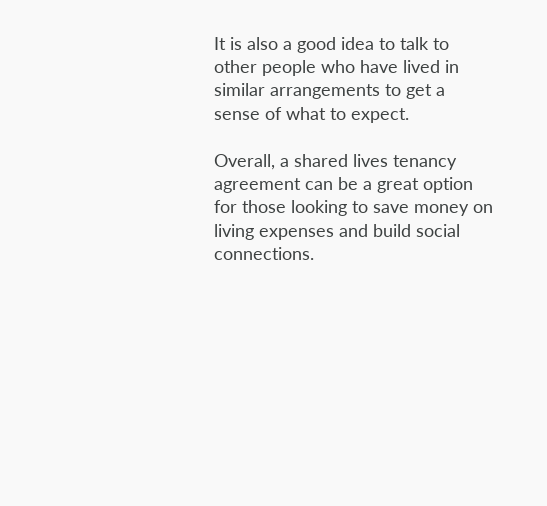It is also a good idea to talk to other people who have lived in similar arrangements to get a sense of what to expect.

Overall, a shared lives tenancy agreement can be a great option for those looking to save money on living expenses and build social connections.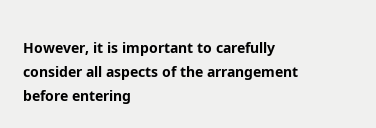However, it is important to carefully consider all aspects of the arrangement before entering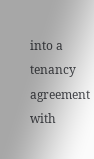into a tenancy agreement with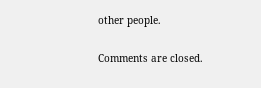other people.

Comments are closed.